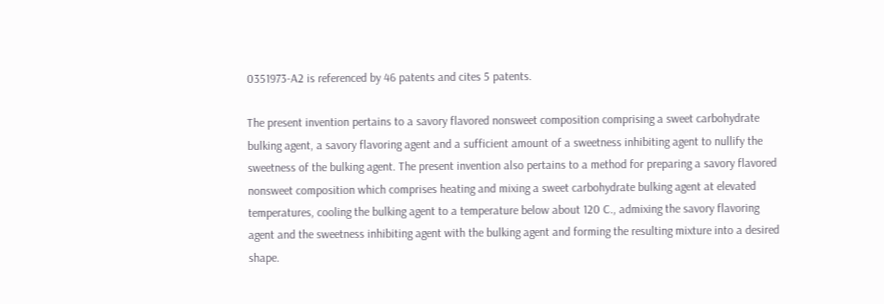0351973-A2 is referenced by 46 patents and cites 5 patents.

The present invention pertains to a savory flavored nonsweet composition comprising a sweet carbohydrate bulking agent, a savory flavoring agent and a sufficient amount of a sweetness inhibiting agent to nullify the sweetness of the bulking agent. The present invention also pertains to a method for preparing a savory flavored nonsweet composition which comprises heating and mixing a sweet carbohydrate bulking agent at elevated temperatures, cooling the bulking agent to a temperature below about 120 C., admixing the savory flavoring agent and the sweetness inhibiting agent with the bulking agent and forming the resulting mixture into a desired shape.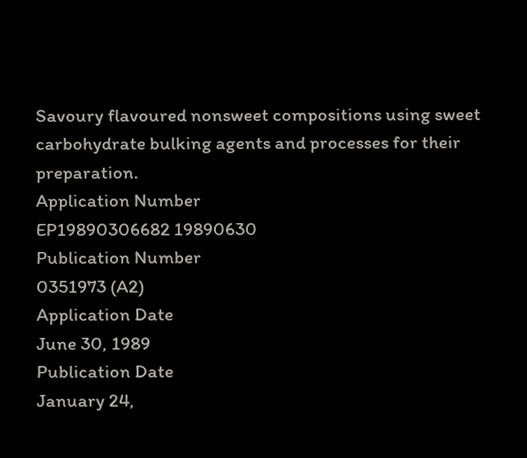Savoury flavoured nonsweet compositions using sweet carbohydrate bulking agents and processes for their preparation.
Application Number
EP19890306682 19890630
Publication Number
0351973 (A2)
Application Date
June 30, 1989
Publication Date
January 24,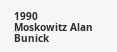1990
Moskowitz Alan
Bunick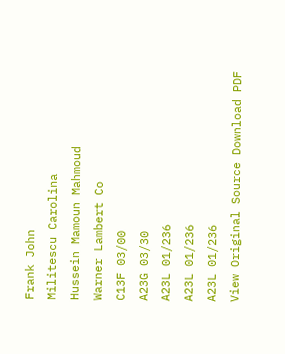Frank John
Militescu Carolina
Hussein Mamoun Mahmoud
Warner Lambert Co
C13F 03/00
A23G 03/30
A23L 01/236
A23L 01/236
A23L 01/236
View Original Source Download PDF